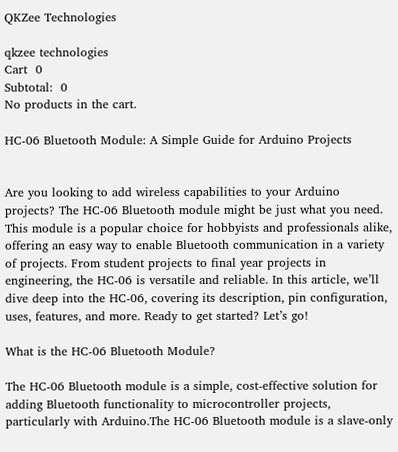QKZee Technologies

qkzee technologies
Cart  0
Subtotal:  0
No products in the cart.

HC-06 Bluetooth Module: A Simple Guide for Arduino Projects


Are you looking to add wireless capabilities to your Arduino projects? The HC-06 Bluetooth module might be just what you need. This module is a popular choice for hobbyists and professionals alike, offering an easy way to enable Bluetooth communication in a variety of projects. From student projects to final year projects in engineering, the HC-06 is versatile and reliable. In this article, we’ll dive deep into the HC-06, covering its description, pin configuration, uses, features, and more. Ready to get started? Let’s go!

What is the HC-06 Bluetooth Module?

The HC-06 Bluetooth module is a simple, cost-effective solution for adding Bluetooth functionality to microcontroller projects, particularly with Arduino.The HC-06 Bluetooth module is a slave-only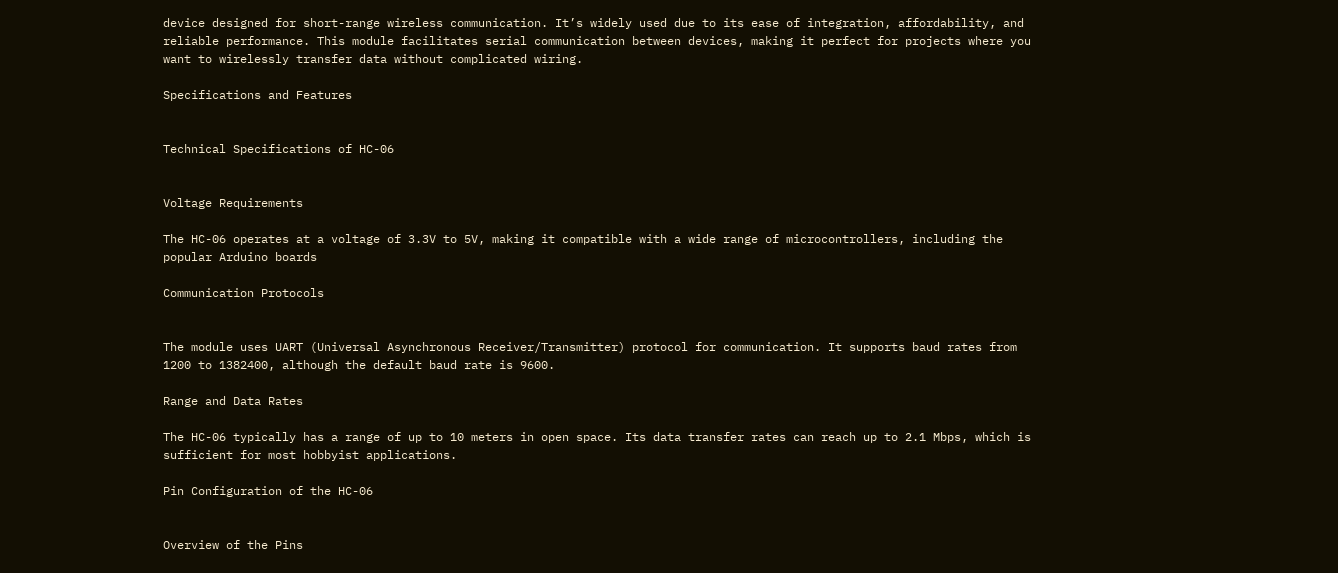device designed for short-range wireless communication. It’s widely used due to its ease of integration, affordability, and reliable performance. This module facilitates serial communication between devices, making it perfect for projects where you want to wirelessly transfer data without complicated wiring.

Specifications and Features


Technical Specifications of HC-06


Voltage Requirements

The HC-06 operates at a voltage of 3.3V to 5V, making it compatible with a wide range of microcontrollers, including the popular Arduino boards

Communication Protocols


The module uses UART (Universal Asynchronous Receiver/Transmitter) protocol for communication. It supports baud rates from 1200 to 1382400, although the default baud rate is 9600.

Range and Data Rates

The HC-06 typically has a range of up to 10 meters in open space. Its data transfer rates can reach up to 2.1 Mbps, which is sufficient for most hobbyist applications.

Pin Configuration of the HC-06


Overview of the Pins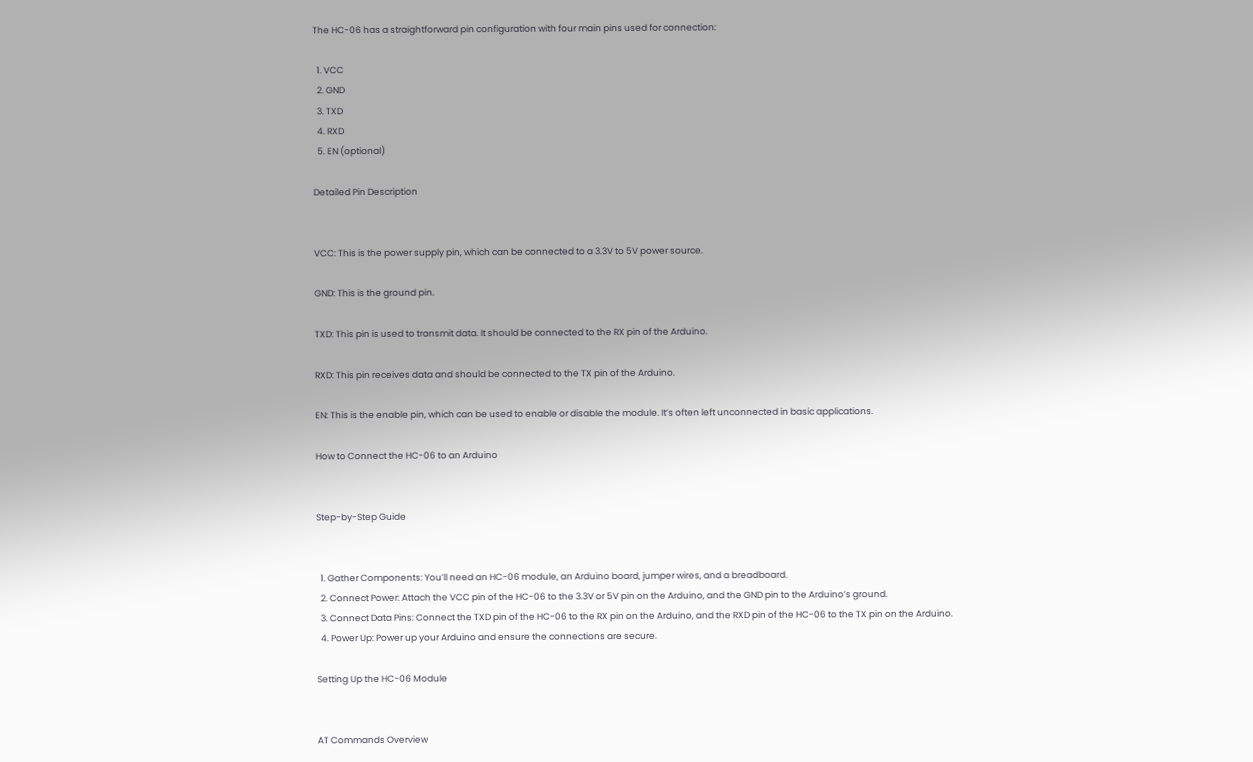The HC-06 has a straightforward pin configuration with four main pins used for connection:

  1. VCC
  2. GND
  3. TXD
  4. RXD
  5. EN (optional)

Detailed Pin Description


VCC: This is the power supply pin, which can be connected to a 3.3V to 5V power source.

GND: This is the ground pin.

TXD: This pin is used to transmit data. It should be connected to the RX pin of the Arduino.

RXD: This pin receives data and should be connected to the TX pin of the Arduino.

EN: This is the enable pin, which can be used to enable or disable the module. It’s often left unconnected in basic applications.

How to Connect the HC-06 to an Arduino


Step-by-Step Guide


  1. Gather Components: You’ll need an HC-06 module, an Arduino board, jumper wires, and a breadboard.
  2. Connect Power: Attach the VCC pin of the HC-06 to the 3.3V or 5V pin on the Arduino, and the GND pin to the Arduino’s ground.
  3. Connect Data Pins: Connect the TXD pin of the HC-06 to the RX pin on the Arduino, and the RXD pin of the HC-06 to the TX pin on the Arduino.
  4. Power Up: Power up your Arduino and ensure the connections are secure.

Setting Up the HC-06 Module


AT Commands Overview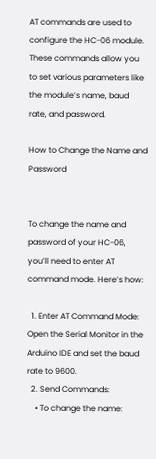AT commands are used to configure the HC-06 module. These commands allow you to set various parameters like the module’s name, baud rate, and password.

How to Change the Name and Password


To change the name and password of your HC-06, you’ll need to enter AT command mode. Here’s how:

  1. Enter AT Command Mode: Open the Serial Monitor in the Arduino IDE and set the baud rate to 9600.
  2. Send Commands:
    • To change the name: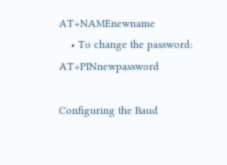AT+NAMEnewname
    • To change the password: AT+PINnewpassword

Configuring the Baud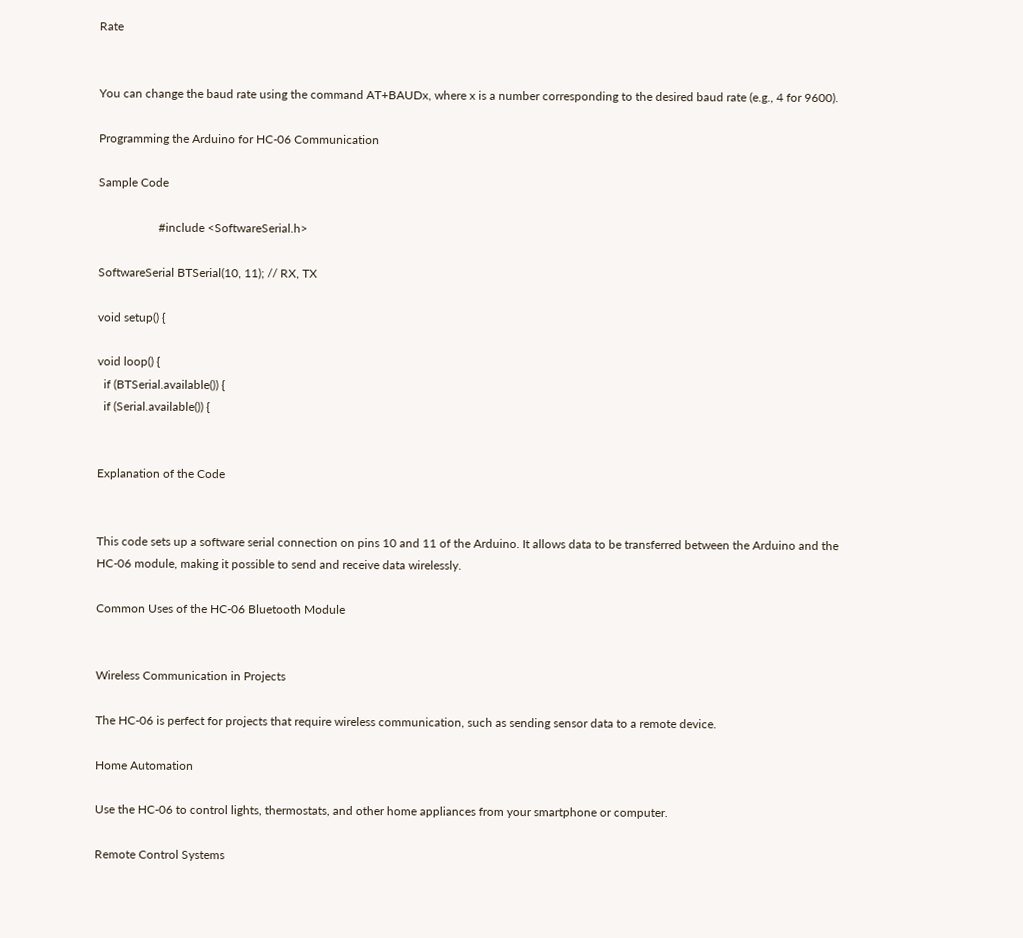Rate


You can change the baud rate using the command AT+BAUDx, where x is a number corresponding to the desired baud rate (e.g., 4 for 9600).

Programming the Arduino for HC-06 Communication

Sample Code

                    #include <SoftwareSerial.h>

SoftwareSerial BTSerial(10, 11); // RX, TX

void setup() {

void loop() {
  if (BTSerial.available()) {
  if (Serial.available()) {


Explanation of the Code


This code sets up a software serial connection on pins 10 and 11 of the Arduino. It allows data to be transferred between the Arduino and the HC-06 module, making it possible to send and receive data wirelessly.

Common Uses of the HC-06 Bluetooth Module


Wireless Communication in Projects

The HC-06 is perfect for projects that require wireless communication, such as sending sensor data to a remote device.

Home Automation

Use the HC-06 to control lights, thermostats, and other home appliances from your smartphone or computer.

Remote Control Systems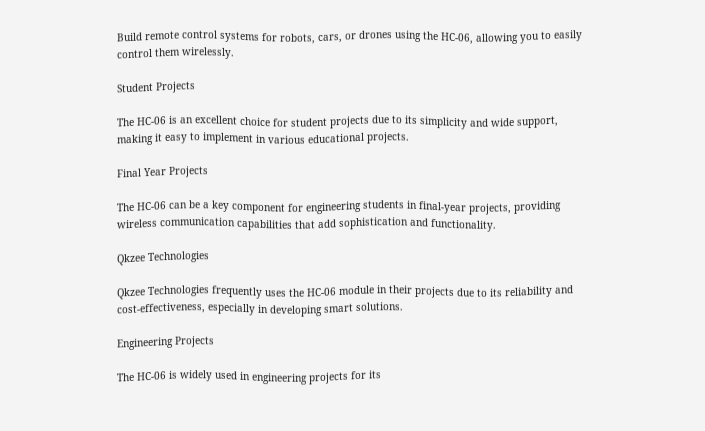Build remote control systems for robots, cars, or drones using the HC-06, allowing you to easily control them wirelessly.

Student Projects

The HC-06 is an excellent choice for student projects due to its simplicity and wide support, making it easy to implement in various educational projects.

Final Year Projects

The HC-06 can be a key component for engineering students in final-year projects, providing wireless communication capabilities that add sophistication and functionality.

Qkzee Technologies

Qkzee Technologies frequently uses the HC-06 module in their projects due to its reliability and cost-effectiveness, especially in developing smart solutions.

Engineering Projects

The HC-06 is widely used in engineering projects for its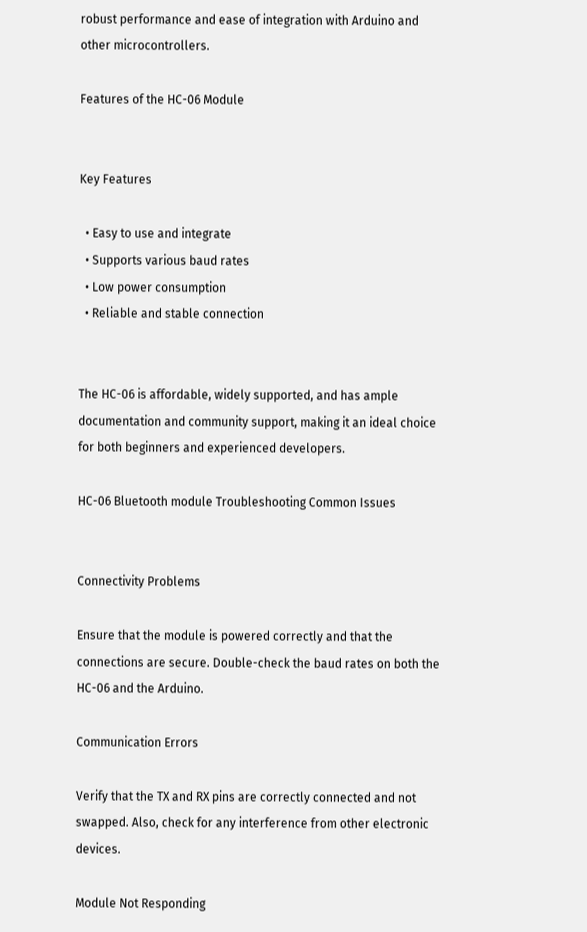robust performance and ease of integration with Arduino and other microcontrollers.

Features of the HC-06 Module


Key Features

  • Easy to use and integrate
  • Supports various baud rates
  • Low power consumption
  • Reliable and stable connection


The HC-06 is affordable, widely supported, and has ample documentation and community support, making it an ideal choice for both beginners and experienced developers.

HC-06 Bluetooth module Troubleshooting Common Issues


Connectivity Problems

Ensure that the module is powered correctly and that the connections are secure. Double-check the baud rates on both the HC-06 and the Arduino.

Communication Errors

Verify that the TX and RX pins are correctly connected and not swapped. Also, check for any interference from other electronic devices.

Module Not Responding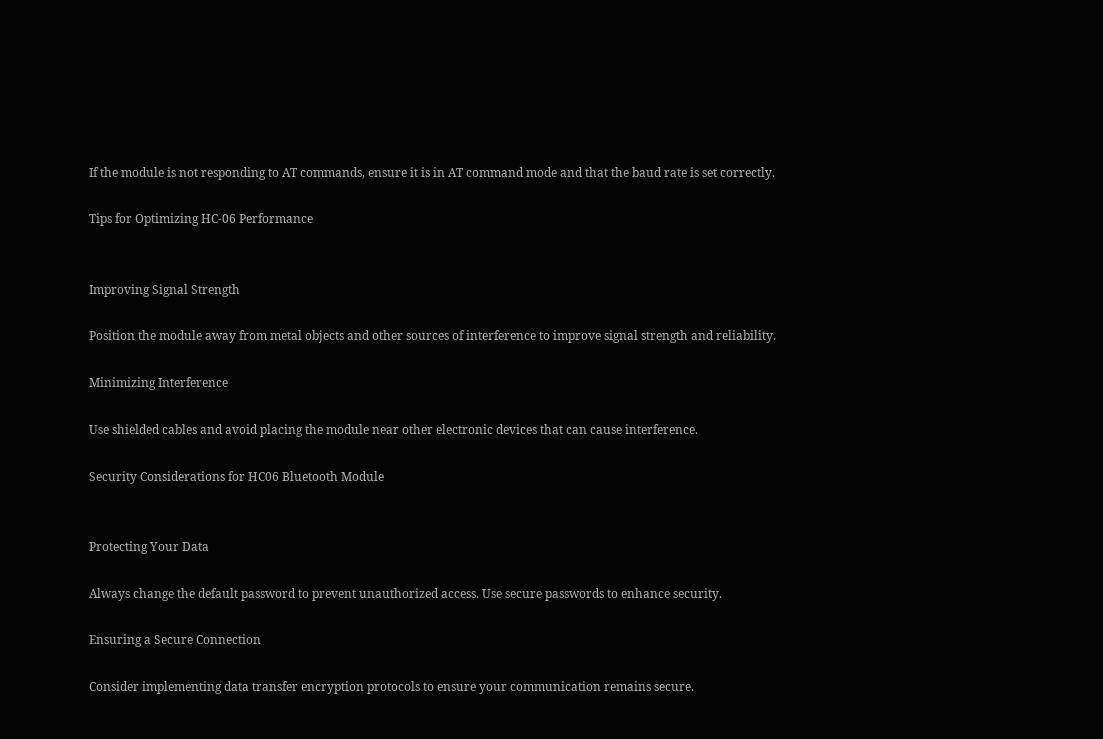If the module is not responding to AT commands, ensure it is in AT command mode and that the baud rate is set correctly.

Tips for Optimizing HC-06 Performance


Improving Signal Strength

Position the module away from metal objects and other sources of interference to improve signal strength and reliability.

Minimizing Interference

Use shielded cables and avoid placing the module near other electronic devices that can cause interference.

Security Considerations for HC06 Bluetooth Module


Protecting Your Data

Always change the default password to prevent unauthorized access. Use secure passwords to enhance security.

Ensuring a Secure Connection

Consider implementing data transfer encryption protocols to ensure your communication remains secure.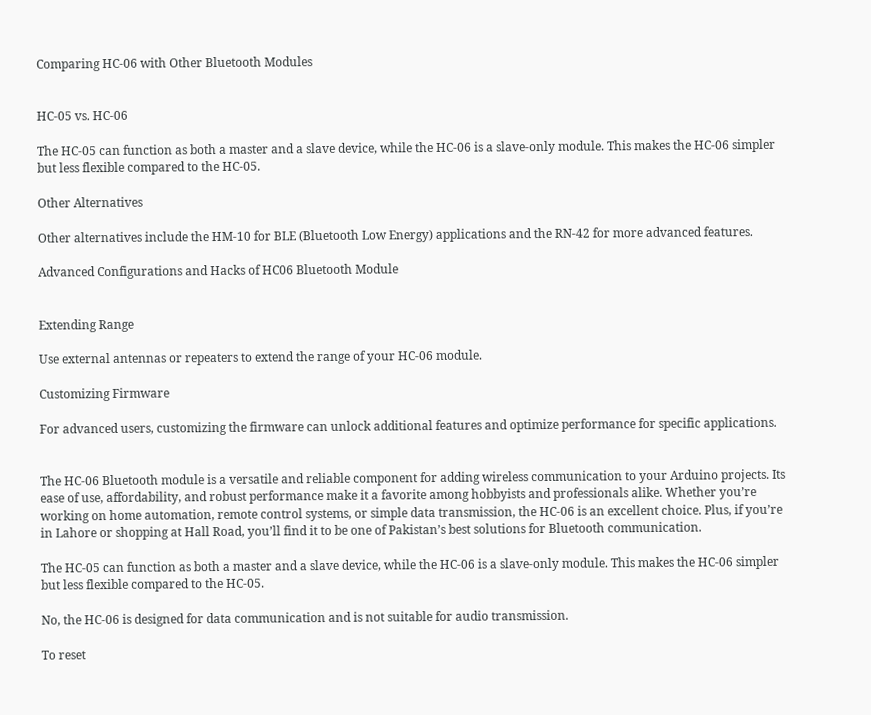Comparing HC-06 with Other Bluetooth Modules


HC-05 vs. HC-06

The HC-05 can function as both a master and a slave device, while the HC-06 is a slave-only module. This makes the HC-06 simpler but less flexible compared to the HC-05.

Other Alternatives

Other alternatives include the HM-10 for BLE (Bluetooth Low Energy) applications and the RN-42 for more advanced features.

Advanced Configurations and Hacks of HC06 Bluetooth Module


Extending Range

Use external antennas or repeaters to extend the range of your HC-06 module.

Customizing Firmware

For advanced users, customizing the firmware can unlock additional features and optimize performance for specific applications.


The HC-06 Bluetooth module is a versatile and reliable component for adding wireless communication to your Arduino projects. Its ease of use, affordability, and robust performance make it a favorite among hobbyists and professionals alike. Whether you’re working on home automation, remote control systems, or simple data transmission, the HC-06 is an excellent choice. Plus, if you’re in Lahore or shopping at Hall Road, you’ll find it to be one of Pakistan’s best solutions for Bluetooth communication.

The HC-05 can function as both a master and a slave device, while the HC-06 is a slave-only module. This makes the HC-06 simpler but less flexible compared to the HC-05.

No, the HC-06 is designed for data communication and is not suitable for audio transmission.

To reset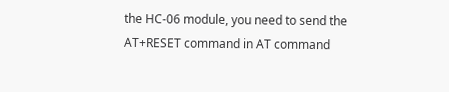the HC-06 module, you need to send the AT+RESET command in AT command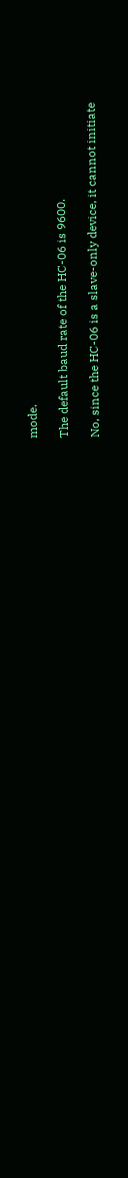mode.

The default baud rate of the HC-06 is 9600.

No, since the HC-06 is a slave-only device, it cannot initiate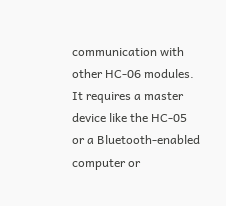communication with other HC-06 modules. It requires a master device like the HC-05 or a Bluetooth-enabled computer or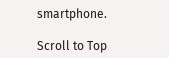smartphone.

Scroll to Top